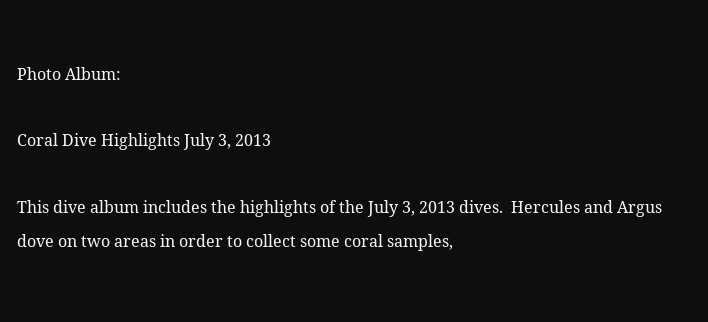Photo Album:

Coral Dive Highlights July 3, 2013

This dive album includes the highlights of the July 3, 2013 dives.  Hercules and Argus dove on two areas in order to collect some coral samples,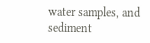water samples, and sediment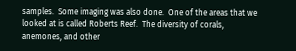samples.  Some imaging was also done.  One of the areas that we looked at is called Roberts Reef.  The diversity of corals, anemones, and other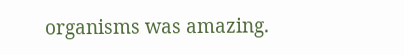organisms was amazing.